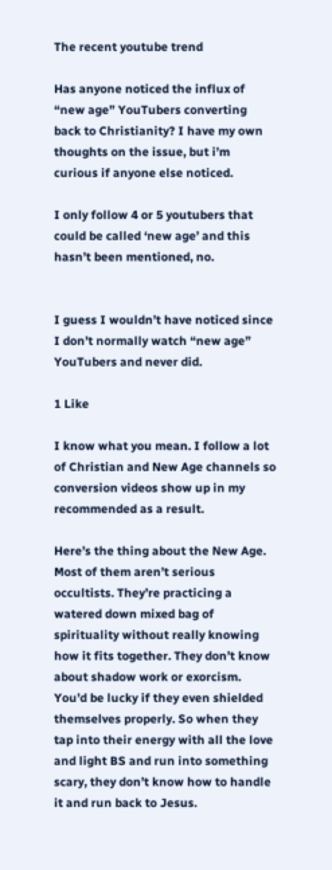The recent youtube trend

Has anyone noticed the influx of “new age” YouTubers converting back to Christianity? I have my own thoughts on the issue, but i’m curious if anyone else noticed.

I only follow 4 or 5 youtubers that could be called ‘new age’ and this hasn’t been mentioned, no.


I guess I wouldn’t have noticed since I don’t normally watch “new age” YouTubers and never did.

1 Like

I know what you mean. I follow a lot of Christian and New Age channels so conversion videos show up in my recommended as a result.

Here’s the thing about the New Age. Most of them aren’t serious occultists. They’re practicing a watered down mixed bag of spirituality without really knowing how it fits together. They don’t know about shadow work or exorcism. You’d be lucky if they even shielded themselves properly. So when they tap into their energy with all the love and light BS and run into something scary, they don’t know how to handle it and run back to Jesus.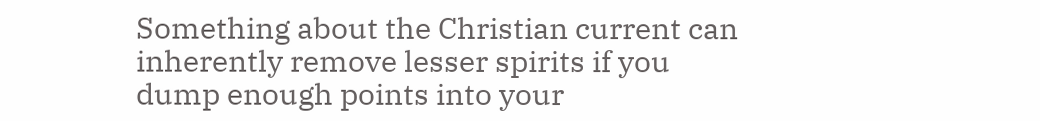Something about the Christian current can inherently remove lesser spirits if you dump enough points into your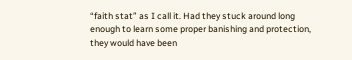“faith stat” as I call it. Had they stuck around long enough to learn some proper banishing and protection, they would have been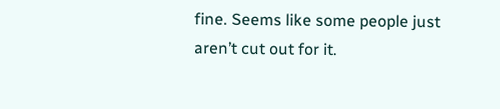fine. Seems like some people just aren’t cut out for it.